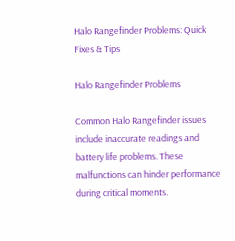Halo Rangefinder Problems: Quick Fixes & Tips

Halo Rangefinder Problems

Common Halo Rangefinder issues include inaccurate readings and battery life problems. These malfunctions can hinder performance during critical moments.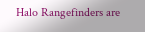Halo Rangefinders are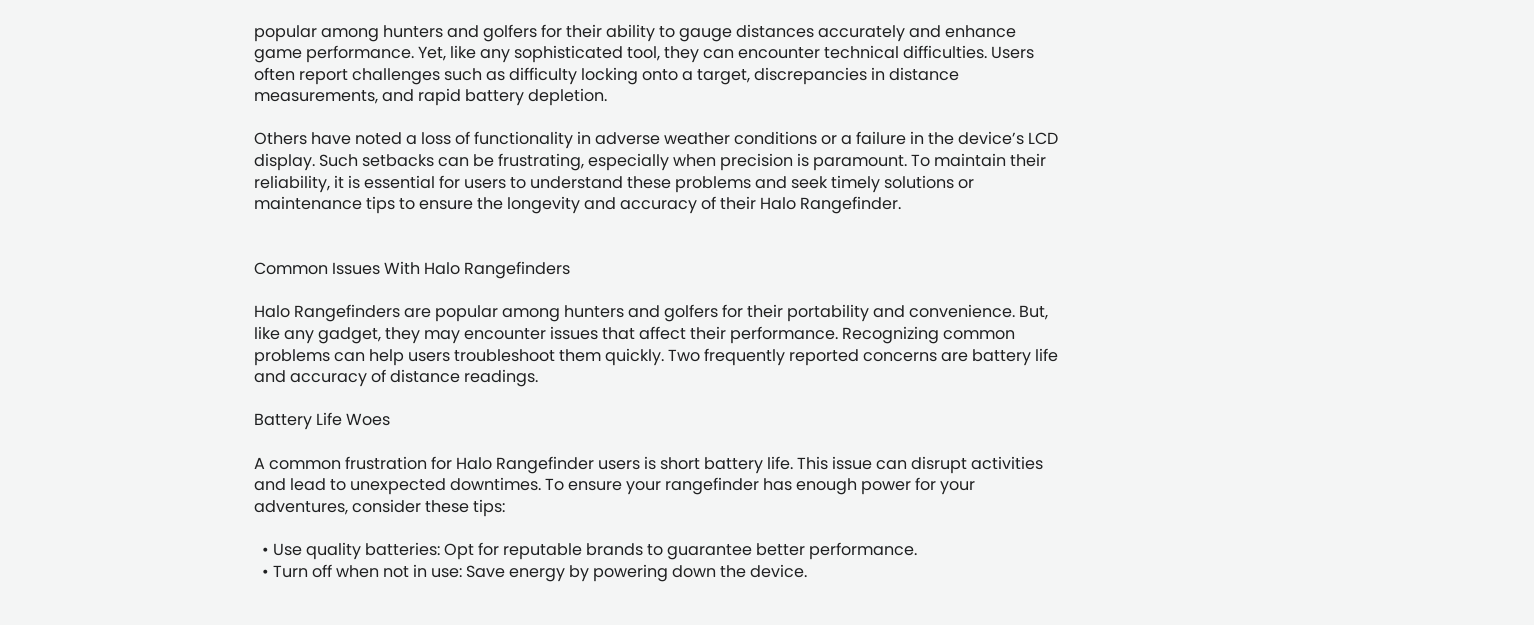popular among hunters and golfers for their ability to gauge distances accurately and enhance game performance. Yet, like any sophisticated tool, they can encounter technical difficulties. Users often report challenges such as difficulty locking onto a target, discrepancies in distance measurements, and rapid battery depletion.

Others have noted a loss of functionality in adverse weather conditions or a failure in the device’s LCD display. Such setbacks can be frustrating, especially when precision is paramount. To maintain their reliability, it is essential for users to understand these problems and seek timely solutions or maintenance tips to ensure the longevity and accuracy of their Halo Rangefinder.


Common Issues With Halo Rangefinders

Halo Rangefinders are popular among hunters and golfers for their portability and convenience. But, like any gadget, they may encounter issues that affect their performance. Recognizing common problems can help users troubleshoot them quickly. Two frequently reported concerns are battery life and accuracy of distance readings.

Battery Life Woes

A common frustration for Halo Rangefinder users is short battery life. This issue can disrupt activities and lead to unexpected downtimes. To ensure your rangefinder has enough power for your adventures, consider these tips:

  • Use quality batteries: Opt for reputable brands to guarantee better performance.
  • Turn off when not in use: Save energy by powering down the device.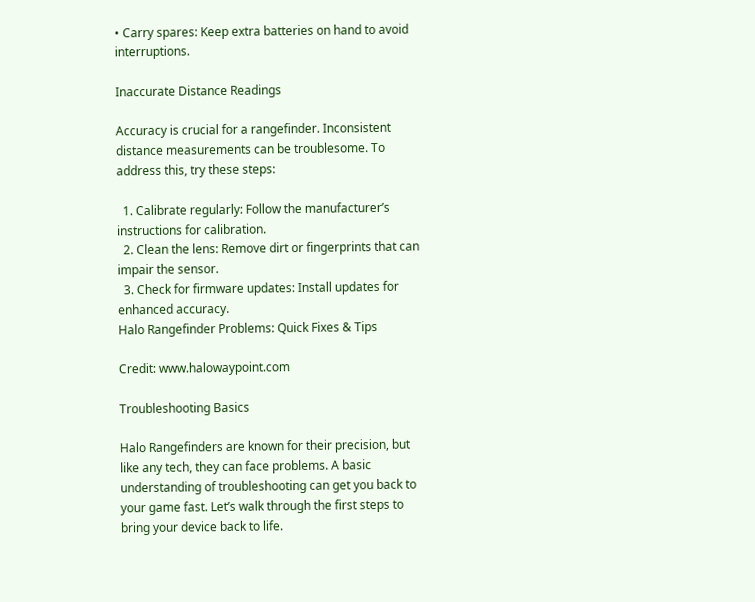• Carry spares: Keep extra batteries on hand to avoid interruptions.

Inaccurate Distance Readings

Accuracy is crucial for a rangefinder. Inconsistent distance measurements can be troublesome. To address this, try these steps:

  1. Calibrate regularly: Follow the manufacturer’s instructions for calibration.
  2. Clean the lens: Remove dirt or fingerprints that can impair the sensor.
  3. Check for firmware updates: Install updates for enhanced accuracy.
Halo Rangefinder Problems: Quick Fixes & Tips

Credit: www.halowaypoint.com

Troubleshooting Basics

Halo Rangefinders are known for their precision, but like any tech, they can face problems. A basic understanding of troubleshooting can get you back to your game fast. Let’s walk through the first steps to bring your device back to life.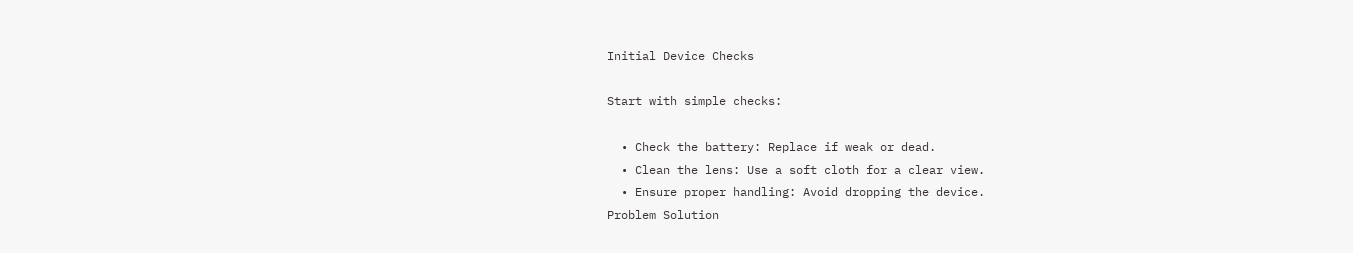Initial Device Checks

Start with simple checks:

  • Check the battery: Replace if weak or dead.
  • Clean the lens: Use a soft cloth for a clear view.
  • Ensure proper handling: Avoid dropping the device.
Problem Solution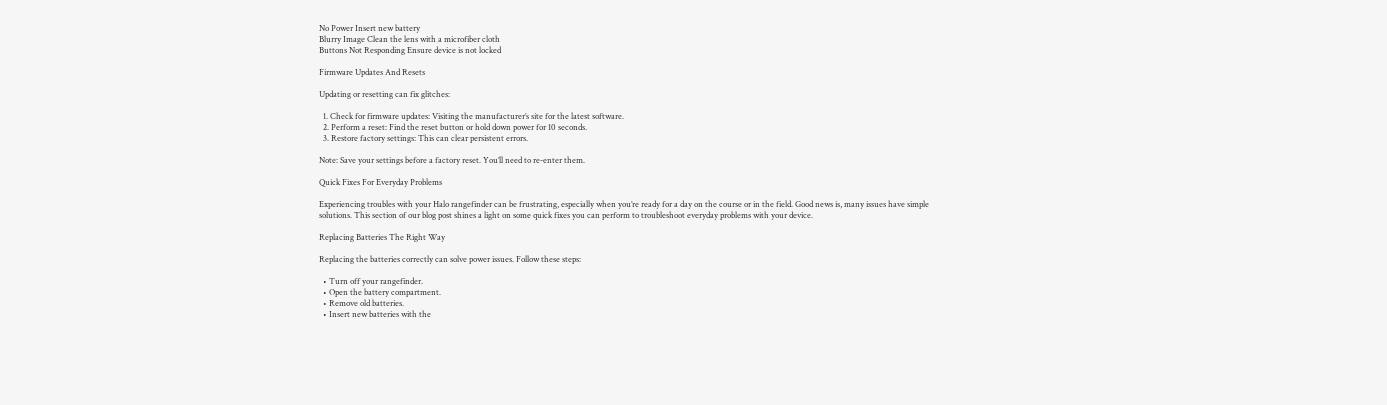No Power Insert new battery
Blurry Image Clean the lens with a microfiber cloth
Buttons Not Responding Ensure device is not locked

Firmware Updates And Resets

Updating or resetting can fix glitches:

  1. Check for firmware updates: Visiting the manufacturer’s site for the latest software.
  2. Perform a reset: Find the reset button or hold down power for 10 seconds.
  3. Restore factory settings: This can clear persistent errors.

Note: Save your settings before a factory reset. You’ll need to re-enter them.

Quick Fixes For Everyday Problems

Experiencing troubles with your Halo rangefinder can be frustrating, especially when you’re ready for a day on the course or in the field. Good news is, many issues have simple solutions. This section of our blog post shines a light on some quick fixes you can perform to troubleshoot everyday problems with your device.

Replacing Batteries The Right Way

Replacing the batteries correctly can solve power issues. Follow these steps:

  • Turn off your rangefinder.
  • Open the battery compartment.
  • Remove old batteries.
  • Insert new batteries with the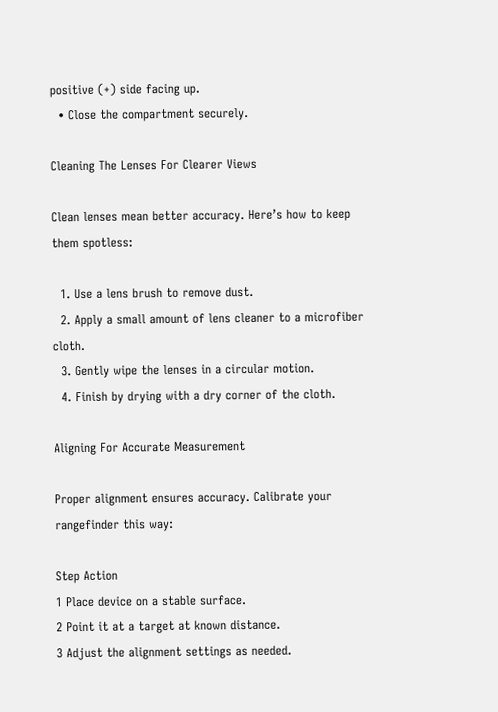positive (+) side facing up.
  • Close the compartment securely.

Cleaning The Lenses For Clearer Views

Clean lenses mean better accuracy. Here’s how to keep them spotless:

  1. Use a lens brush to remove dust.
  2. Apply a small amount of lens cleaner to a microfiber cloth.
  3. Gently wipe the lenses in a circular motion.
  4. Finish by drying with a dry corner of the cloth.

Aligning For Accurate Measurement

Proper alignment ensures accuracy. Calibrate your rangefinder this way:

Step Action
1 Place device on a stable surface.
2 Point it at a target at known distance.
3 Adjust the alignment settings as needed.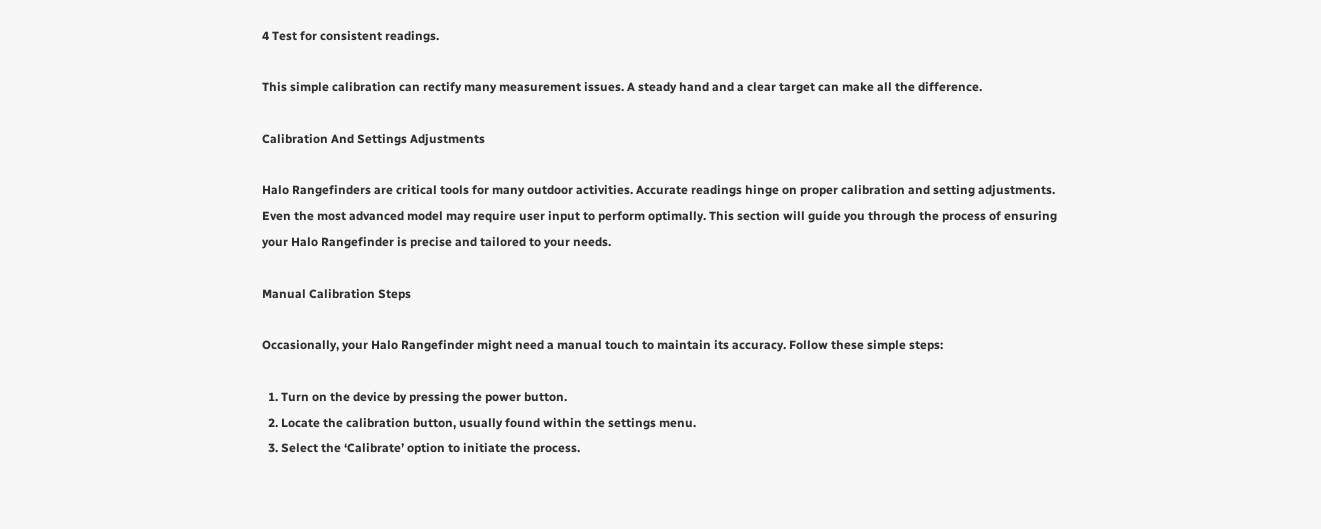4 Test for consistent readings.

This simple calibration can rectify many measurement issues. A steady hand and a clear target can make all the difference.

Calibration And Settings Adjustments

Halo Rangefinders are critical tools for many outdoor activities. Accurate readings hinge on proper calibration and setting adjustments. Even the most advanced model may require user input to perform optimally. This section will guide you through the process of ensuring your Halo Rangefinder is precise and tailored to your needs.

Manual Calibration Steps

Occasionally, your Halo Rangefinder might need a manual touch to maintain its accuracy. Follow these simple steps:

  1. Turn on the device by pressing the power button.
  2. Locate the calibration button, usually found within the settings menu.
  3. Select the ‘Calibrate’ option to initiate the process.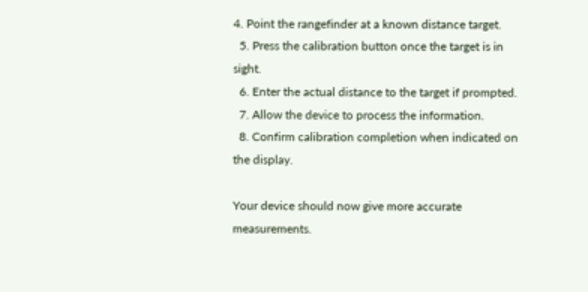4. Point the rangefinder at a known distance target.
  5. Press the calibration button once the target is in sight.
  6. Enter the actual distance to the target if prompted.
  7. Allow the device to process the information.
  8. Confirm calibration completion when indicated on the display.

Your device should now give more accurate measurements.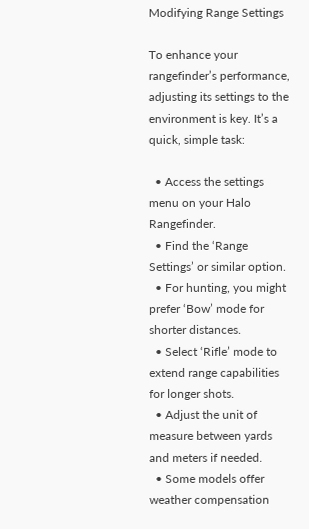Modifying Range Settings

To enhance your rangefinder’s performance, adjusting its settings to the environment is key. It’s a quick, simple task:

  • Access the settings menu on your Halo Rangefinder.
  • Find the ‘Range Settings’ or similar option.
  • For hunting, you might prefer ‘Bow’ mode for shorter distances.
  • Select ‘Rifle’ mode to extend range capabilities for longer shots.
  • Adjust the unit of measure between yards and meters if needed.
  • Some models offer weather compensation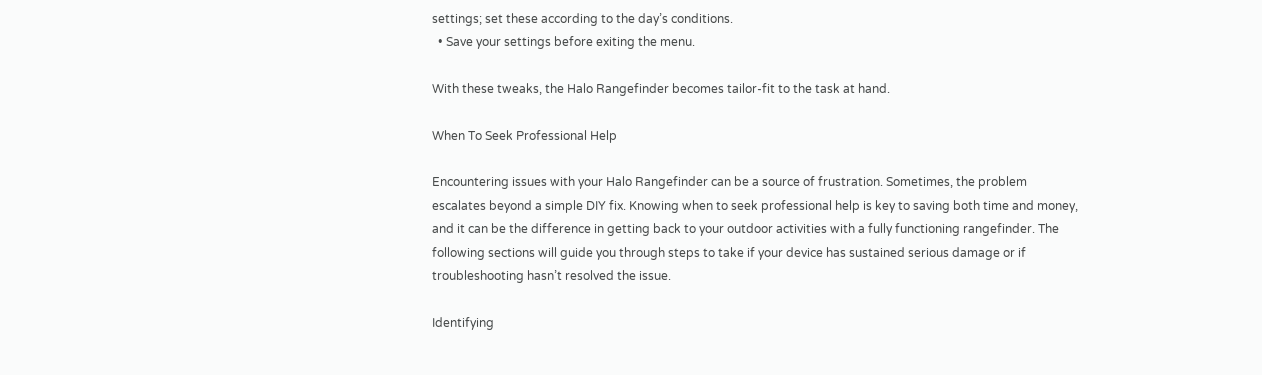settings; set these according to the day’s conditions.
  • Save your settings before exiting the menu.

With these tweaks, the Halo Rangefinder becomes tailor-fit to the task at hand.

When To Seek Professional Help

Encountering issues with your Halo Rangefinder can be a source of frustration. Sometimes, the problem escalates beyond a simple DIY fix. Knowing when to seek professional help is key to saving both time and money, and it can be the difference in getting back to your outdoor activities with a fully functioning rangefinder. The following sections will guide you through steps to take if your device has sustained serious damage or if troubleshooting hasn’t resolved the issue.

Identifying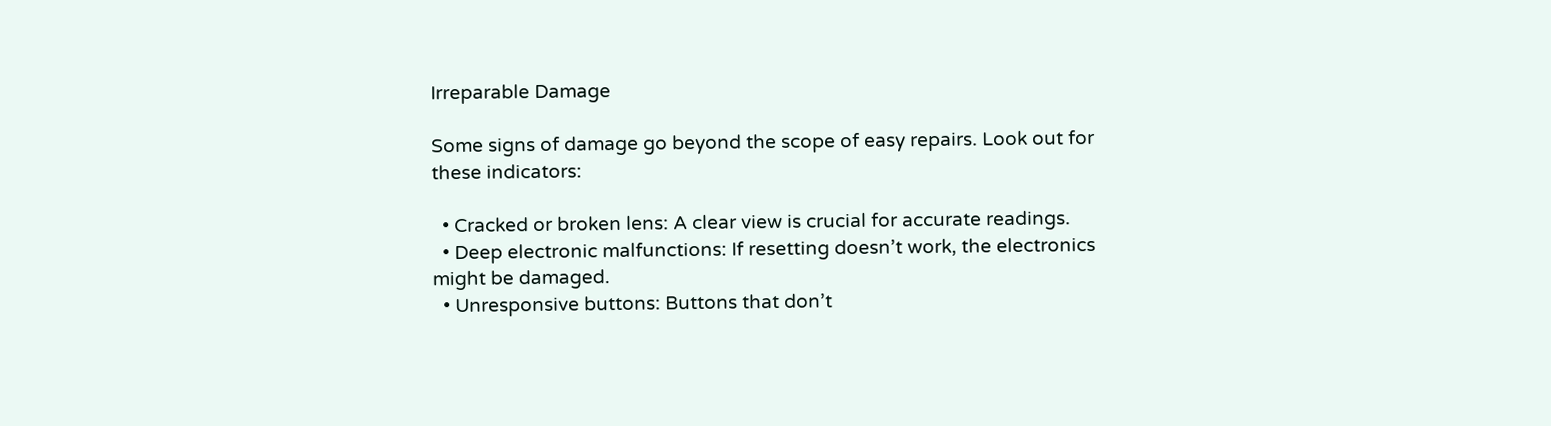Irreparable Damage

Some signs of damage go beyond the scope of easy repairs. Look out for these indicators:

  • Cracked or broken lens: A clear view is crucial for accurate readings.
  • Deep electronic malfunctions: If resetting doesn’t work, the electronics might be damaged.
  • Unresponsive buttons: Buttons that don’t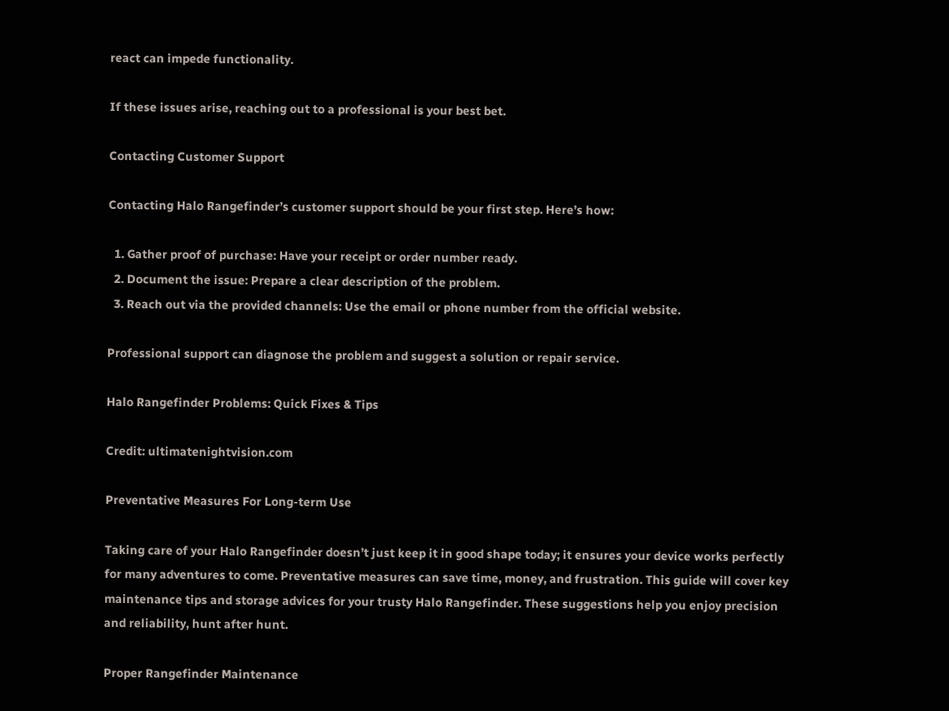react can impede functionality.

If these issues arise, reaching out to a professional is your best bet.

Contacting Customer Support

Contacting Halo Rangefinder’s customer support should be your first step. Here’s how:

  1. Gather proof of purchase: Have your receipt or order number ready.
  2. Document the issue: Prepare a clear description of the problem.
  3. Reach out via the provided channels: Use the email or phone number from the official website.

Professional support can diagnose the problem and suggest a solution or repair service.

Halo Rangefinder Problems: Quick Fixes & Tips

Credit: ultimatenightvision.com

Preventative Measures For Long-term Use

Taking care of your Halo Rangefinder doesn’t just keep it in good shape today; it ensures your device works perfectly for many adventures to come. Preventative measures can save time, money, and frustration. This guide will cover key maintenance tips and storage advices for your trusty Halo Rangefinder. These suggestions help you enjoy precision and reliability, hunt after hunt.

Proper Rangefinder Maintenance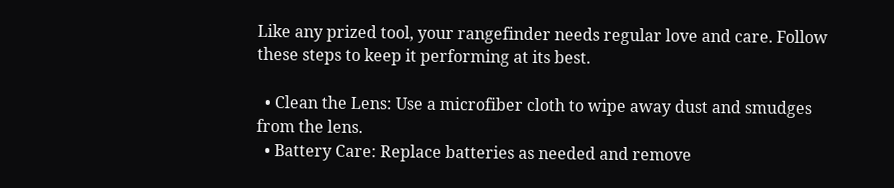Like any prized tool, your rangefinder needs regular love and care. Follow these steps to keep it performing at its best.

  • Clean the Lens: Use a microfiber cloth to wipe away dust and smudges from the lens.
  • Battery Care: Replace batteries as needed and remove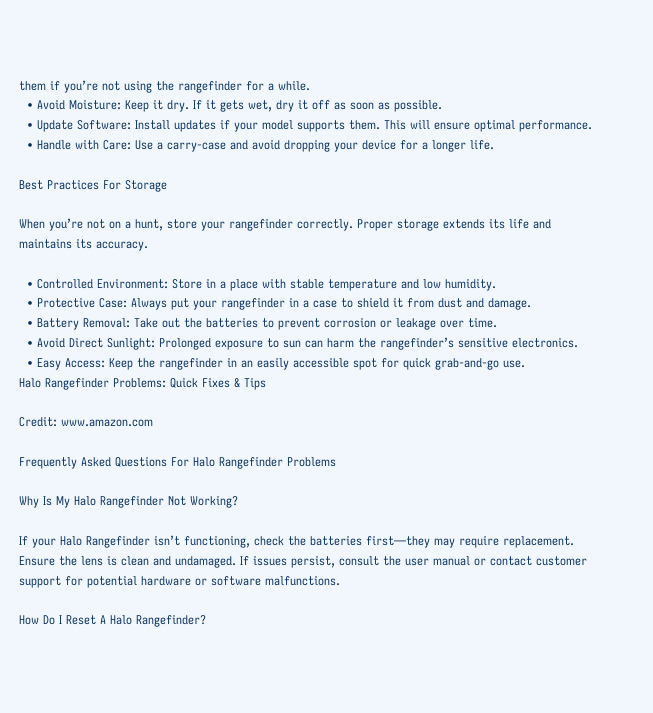them if you’re not using the rangefinder for a while.
  • Avoid Moisture: Keep it dry. If it gets wet, dry it off as soon as possible.
  • Update Software: Install updates if your model supports them. This will ensure optimal performance.
  • Handle with Care: Use a carry-case and avoid dropping your device for a longer life.

Best Practices For Storage

When you’re not on a hunt, store your rangefinder correctly. Proper storage extends its life and maintains its accuracy.

  • Controlled Environment: Store in a place with stable temperature and low humidity.
  • Protective Case: Always put your rangefinder in a case to shield it from dust and damage.
  • Battery Removal: Take out the batteries to prevent corrosion or leakage over time.
  • Avoid Direct Sunlight: Prolonged exposure to sun can harm the rangefinder’s sensitive electronics.
  • Easy Access: Keep the rangefinder in an easily accessible spot for quick grab-and-go use.
Halo Rangefinder Problems: Quick Fixes & Tips

Credit: www.amazon.com

Frequently Asked Questions For Halo Rangefinder Problems

Why Is My Halo Rangefinder Not Working?

If your Halo Rangefinder isn’t functioning, check the batteries first—they may require replacement. Ensure the lens is clean and undamaged. If issues persist, consult the user manual or contact customer support for potential hardware or software malfunctions.

How Do I Reset A Halo Rangefinder?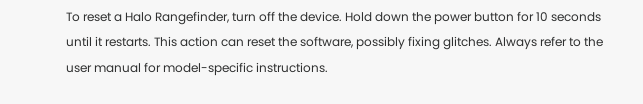To reset a Halo Rangefinder, turn off the device. Hold down the power button for 10 seconds until it restarts. This action can reset the software, possibly fixing glitches. Always refer to the user manual for model-specific instructions.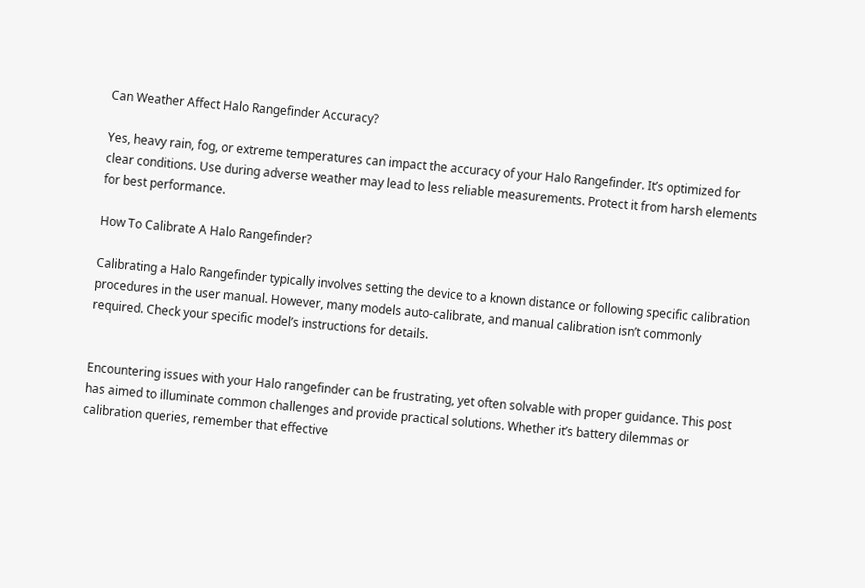Can Weather Affect Halo Rangefinder Accuracy?

Yes, heavy rain, fog, or extreme temperatures can impact the accuracy of your Halo Rangefinder. It’s optimized for clear conditions. Use during adverse weather may lead to less reliable measurements. Protect it from harsh elements for best performance.

How To Calibrate A Halo Rangefinder?

Calibrating a Halo Rangefinder typically involves setting the device to a known distance or following specific calibration procedures in the user manual. However, many models auto-calibrate, and manual calibration isn’t commonly required. Check your specific model’s instructions for details.


Encountering issues with your Halo rangefinder can be frustrating, yet often solvable with proper guidance. This post has aimed to illuminate common challenges and provide practical solutions. Whether it’s battery dilemmas or calibration queries, remember that effective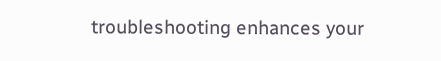troubleshooting enhances your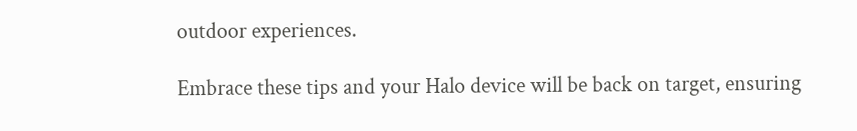outdoor experiences.

Embrace these tips and your Halo device will be back on target, ensuring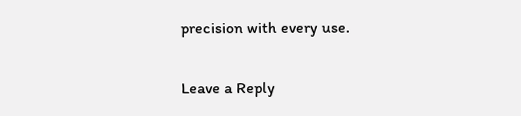precision with every use.

Leave a Reply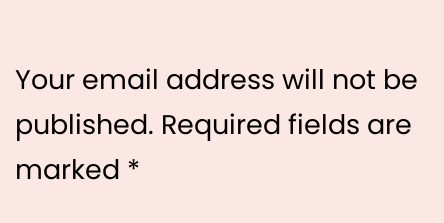Your email address will not be published. Required fields are marked *